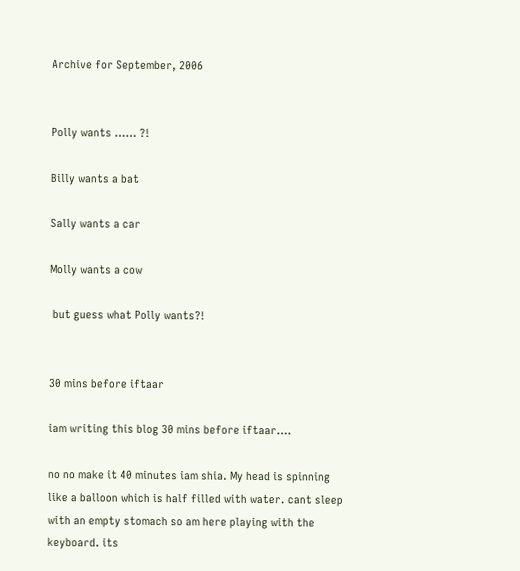Archive for September, 2006


Polly wants …… ?!

Billy wants a bat

Sally wants a car

Molly wants a cow

 but guess what Polly wants?!


30 mins before iftaar

iam writing this blog 30 mins before iftaar….

no no make it 40 minutes iam shia. My head is spinning like a balloon which is half filled with water. cant sleep with an empty stomach so am here playing with the keyboard. its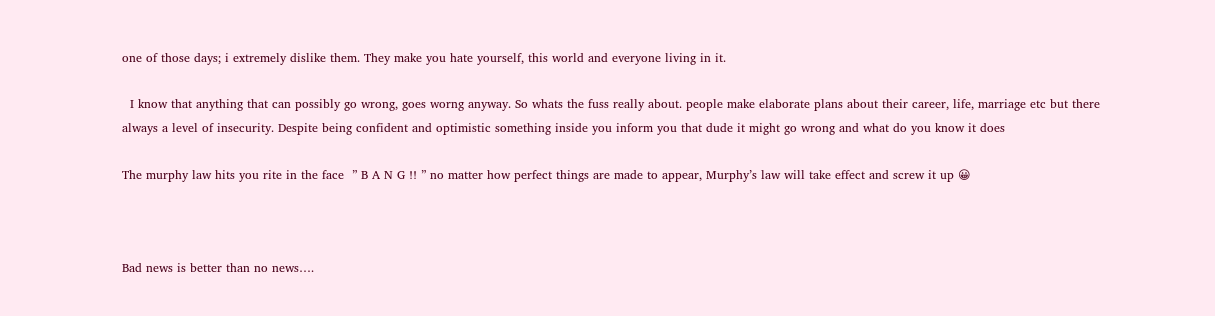one of those days; i extremely dislike them. They make you hate yourself, this world and everyone living in it.

  I know that anything that can possibly go wrong, goes worng anyway. So whats the fuss really about. people make elaborate plans about their career, life, marriage etc but there  always a level of insecurity. Despite being confident and optimistic something inside you inform you that dude it might go wrong and what do you know it does

The murphy law hits you rite in the face  ” B A N G !! ” no matter how perfect things are made to appear, Murphy’s law will take effect and screw it up 😀



Bad news is better than no news….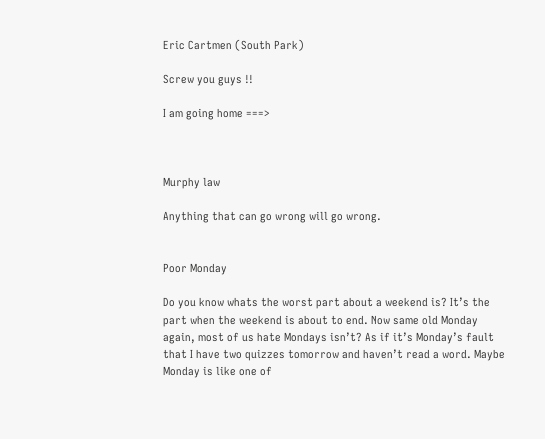Eric Cartmen (South Park)

Screw you guys !!

I am going home ===>



Murphy law

Anything that can go wrong will go wrong.


Poor Monday

Do you know whats the worst part about a weekend is? It’s the part when the weekend is about to end. Now same old Monday again, most of us hate Mondays isn’t? As if it’s Monday’s fault that I have two quizzes tomorrow and haven’t read a word. Maybe Monday is like one of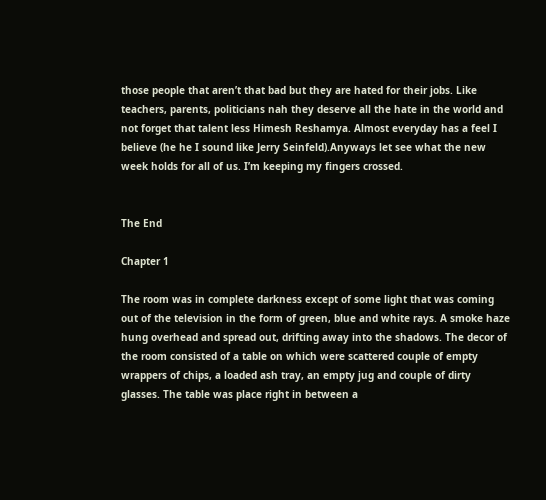those people that aren’t that bad but they are hated for their jobs. Like teachers, parents, politicians nah they deserve all the hate in the world and not forget that talent less Himesh Reshamya. Almost everyday has a feel I believe (he he I sound like Jerry Seinfeld).Anyways let see what the new week holds for all of us. I’m keeping my fingers crossed.


The End

Chapter 1

The room was in complete darkness except of some light that was coming out of the television in the form of green, blue and white rays. A smoke haze hung overhead and spread out, drifting away into the shadows. The decor of the room consisted of a table on which were scattered couple of empty wrappers of chips, a loaded ash tray, an empty jug and couple of dirty glasses. The table was place right in between a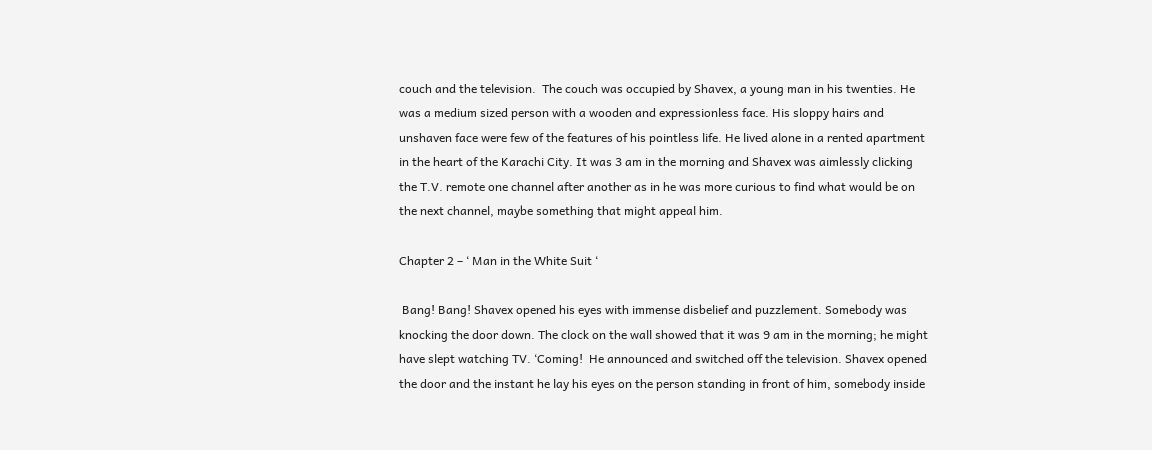couch and the television.  The couch was occupied by Shavex, a young man in his twenties. He was a medium sized person with a wooden and expressionless face. His sloppy hairs and unshaven face were few of the features of his pointless life. He lived alone in a rented apartment in the heart of the Karachi City. It was 3 am in the morning and Shavex was aimlessly clicking the T.V. remote one channel after another as in he was more curious to find what would be on the next channel, maybe something that might appeal him.

Chapter 2 – ‘ Man in the White Suit ‘

 Bang! Bang! Shavex opened his eyes with immense disbelief and puzzlement. Somebody was knocking the door down. The clock on the wall showed that it was 9 am in the morning; he might have slept watching TV. ‘Coming!  He announced and switched off the television. Shavex opened the door and the instant he lay his eyes on the person standing in front of him, somebody inside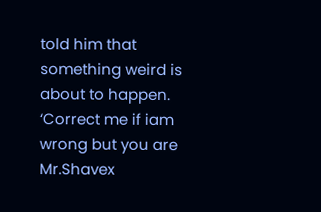told him that something weird is about to happen. ‘Correct me if iam wrong but you are Mr.Shavex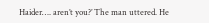Haider…. aren’t you?’ The man uttered. He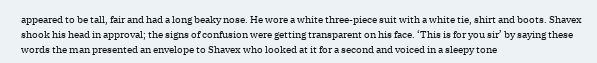appeared to be tall, fair and had a long beaky nose. He wore a white three-piece suit with a white tie, shirt and boots. Shavex shook his head in approval; the signs of confusion were getting transparent on his face. ‘This is for you sir’ by saying these words the man presented an envelope to Shavex who looked at it for a second and voiced in a sleepy tone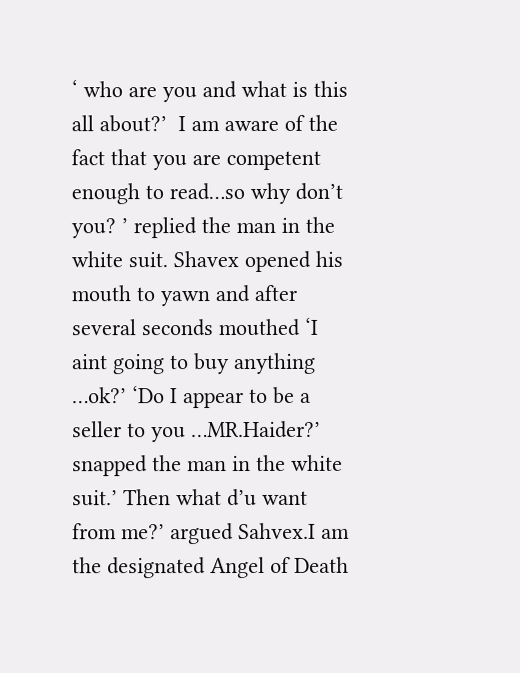‘ who are you and what is this all about?’  I am aware of the fact that you are competent enough to read…so why don’t you? ’ replied the man in the white suit. Shavex opened his mouth to yawn and after several seconds mouthed ‘I aint going to buy anything …ok?’ ‘Do I appear to be a seller to you …MR.Haider?’ snapped the man in the white suit.’ Then what d’u want from me?’ argued Sahvex.I am the designated Angel of Death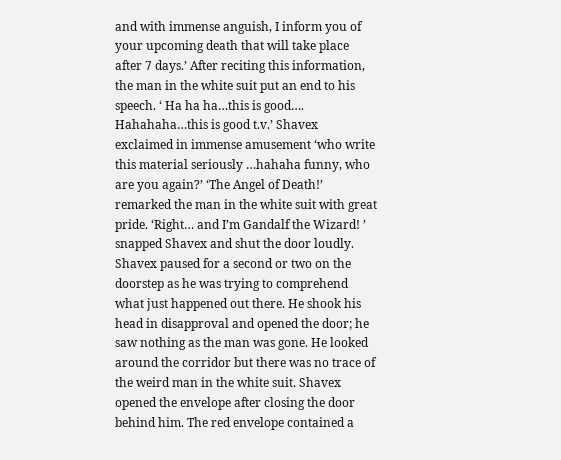and with immense anguish, I inform you of your upcoming death that will take place after 7 days.’ After reciting this information, the man in the white suit put an end to his speech. ‘ Ha ha ha…this is good…. Hahahaha…this is good t.v.’ Shavex exclaimed in immense amusement ‘who write this material seriously …hahaha funny, who are you again?’ ‘The Angel of Death!’ remarked the man in the white suit with great pride. ‘Right… and I’m Gandalf the Wizard! ’ snapped Shavex and shut the door loudly.  Shavex paused for a second or two on the doorstep as he was trying to comprehend what just happened out there. He shook his head in disapproval and opened the door; he saw nothing as the man was gone. He looked around the corridor but there was no trace of the weird man in the white suit. Shavex opened the envelope after closing the door behind him. The red envelope contained a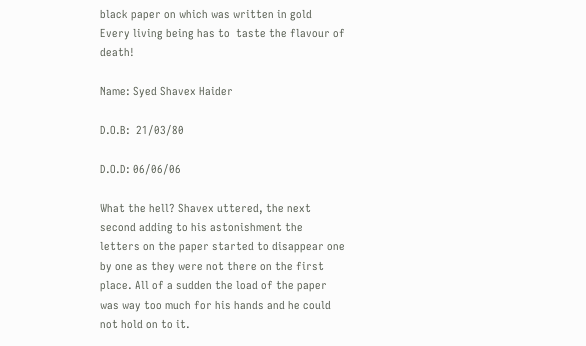black paper on which was written in gold  Every living being has to  taste the flavour of death!

Name: Syed Shavex Haider

D.O.B:  21/03/80

D.O.D: 06/06/06

What the hell? Shavex uttered, the next second adding to his astonishment the letters on the paper started to disappear one by one as they were not there on the first place. All of a sudden the load of the paper was way too much for his hands and he could not hold on to it.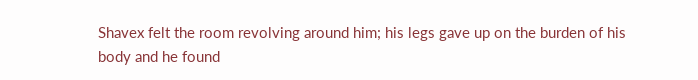Shavex felt the room revolving around him; his legs gave up on the burden of his body and he found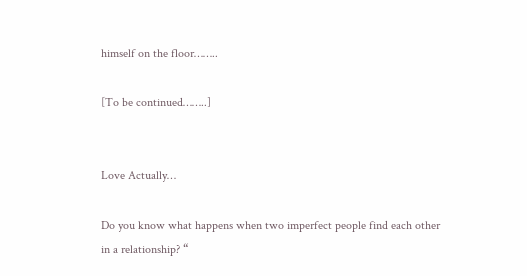himself on the floor……..

[To be continued……..]


Love Actually…

Do you know what happens when two imperfect people find each other in a relationship? “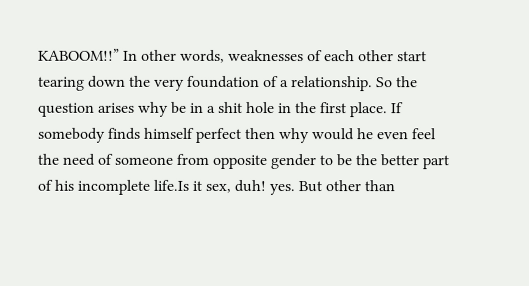KABOOM!!” In other words, weaknesses of each other start tearing down the very foundation of a relationship. So the question arises why be in a shit hole in the first place. If somebody finds himself perfect then why would he even feel the need of someone from opposite gender to be the better part of his incomplete life.Is it sex, duh! yes. But other than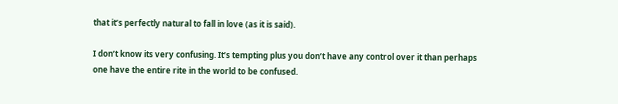that it’s perfectly natural to fall in love (as it is said).

I don’t know its very confusing. It’s tempting plus you don’t have any control over it than perhaps one have the entire rite in the world to be confused.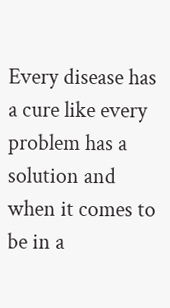Every disease has a cure like every problem has a solution and when it comes to be in a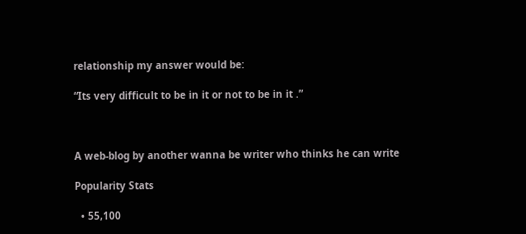relationship my answer would be:

“Its very difficult to be in it or not to be in it .”



A web-blog by another wanna be writer who thinks he can write

Popularity Stats

  • 55,100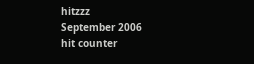hitzzz
September 2006
hit counter